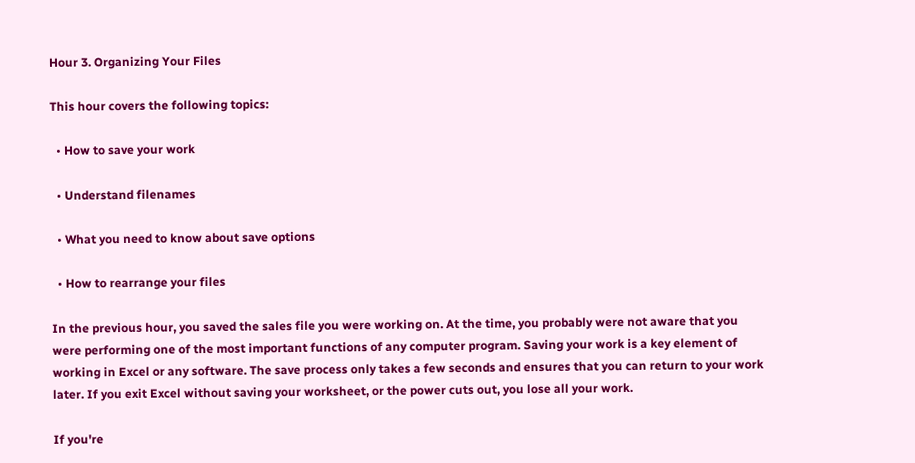Hour 3. Organizing Your Files

This hour covers the following topics:

  • How to save your work

  • Understand filenames

  • What you need to know about save options

  • How to rearrange your files

In the previous hour, you saved the sales file you were working on. At the time, you probably were not aware that you were performing one of the most important functions of any computer program. Saving your work is a key element of working in Excel or any software. The save process only takes a few seconds and ensures that you can return to your work later. If you exit Excel without saving your worksheet, or the power cuts out, you lose all your work.

If you're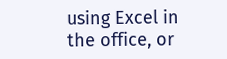using Excel in the office, or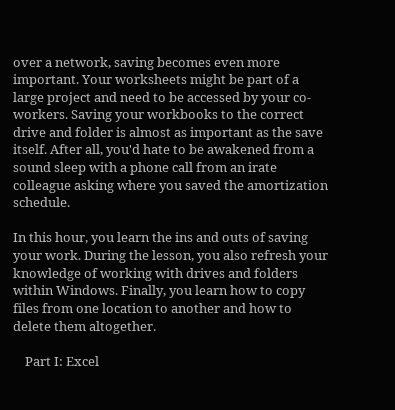over a network, saving becomes even more important. Your worksheets might be part of a large project and need to be accessed by your co-workers. Saving your workbooks to the correct drive and folder is almost as important as the save itself. After all, you'd hate to be awakened from a sound sleep with a phone call from an irate colleague asking where you saved the amortization schedule.

In this hour, you learn the ins and outs of saving your work. During the lesson, you also refresh your knowledge of working with drives and folders within Windows. Finally, you learn how to copy files from one location to another and how to delete them altogether.

    Part I: Excel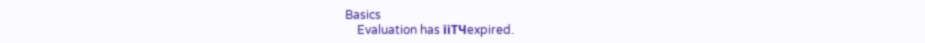Basics
    Evaluation has їіТЧexpired.